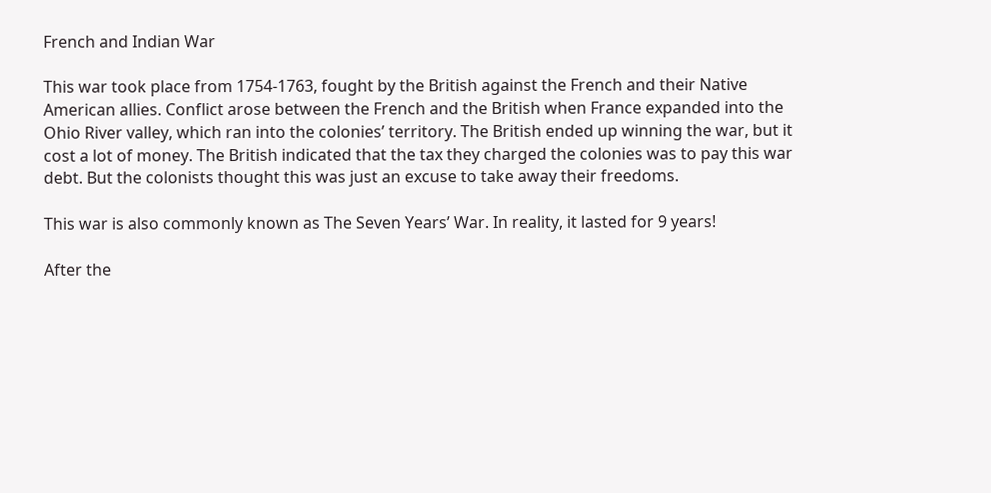French and Indian War

This war took place from 1754-1763, fought by the British against the French and their Native American allies. Conflict arose between the French and the British when France expanded into the Ohio River valley, which ran into the colonies’ territory. The British ended up winning the war, but it cost a lot of money. The British indicated that the tax they charged the colonies was to pay this war debt. But the colonists thought this was just an excuse to take away their freedoms.

This war is also commonly known as The Seven Years’ War. In reality, it lasted for 9 years!

After the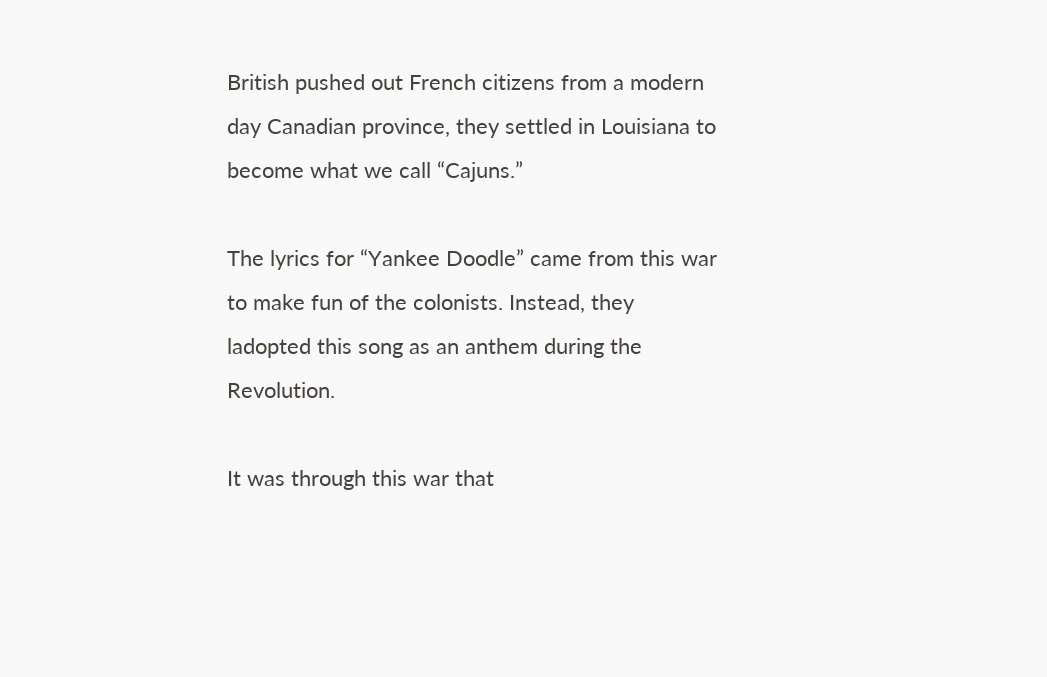British pushed out French citizens from a modern day Canadian province, they settled in Louisiana to become what we call “Cajuns.”

The lyrics for “Yankee Doodle” came from this war to make fun of the colonists. Instead, they ladopted this song as an anthem during the Revolution.

It was through this war that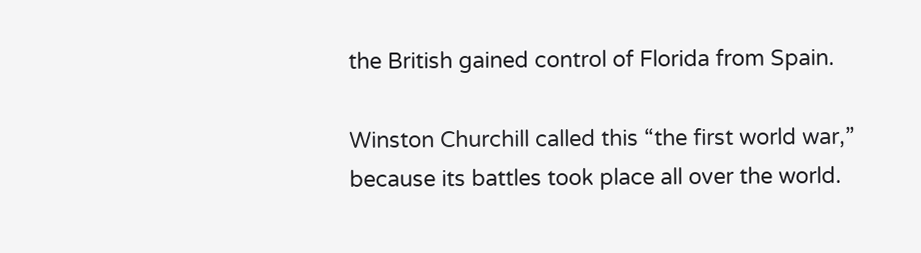the British gained control of Florida from Spain.

Winston Churchill called this “the first world war,” because its battles took place all over the world.